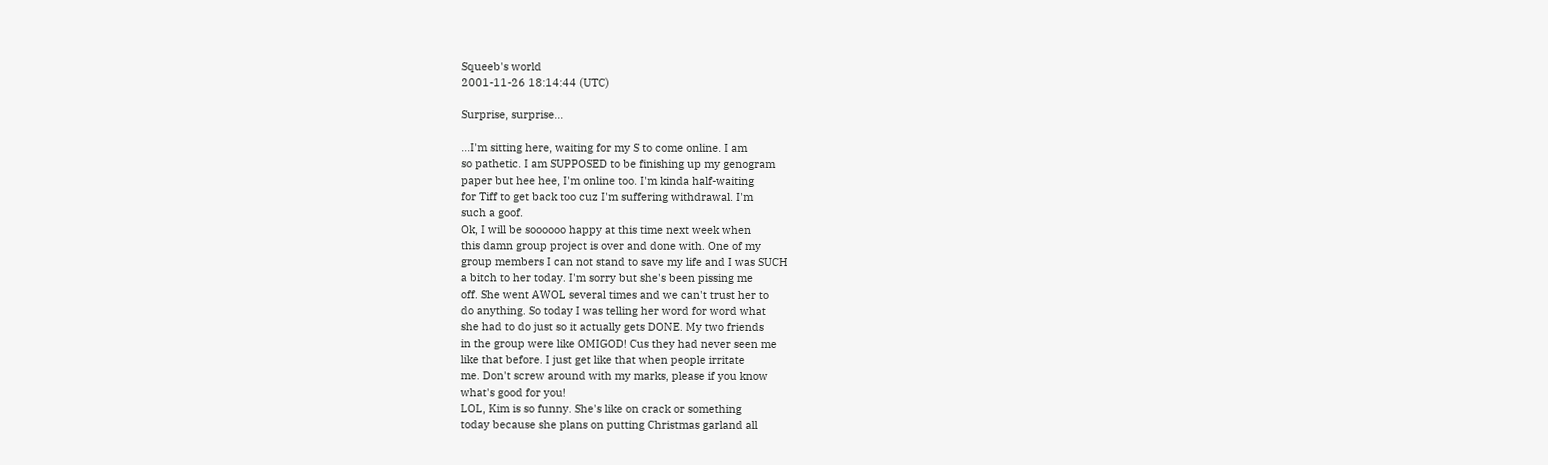Squeeb's world
2001-11-26 18:14:44 (UTC)

Surprise, surprise...

...I'm sitting here, waiting for my S to come online. I am
so pathetic. I am SUPPOSED to be finishing up my genogram
paper but hee hee, I'm online too. I'm kinda half-waiting
for Tiff to get back too cuz I'm suffering withdrawal. I'm
such a goof.
Ok, I will be soooooo happy at this time next week when
this damn group project is over and done with. One of my
group members I can not stand to save my life and I was SUCH
a bitch to her today. I'm sorry but she's been pissing me
off. She went AWOL several times and we can't trust her to
do anything. So today I was telling her word for word what
she had to do just so it actually gets DONE. My two friends
in the group were like OMIGOD! Cus they had never seen me
like that before. I just get like that when people irritate
me. Don't screw around with my marks, please if you know
what's good for you!
LOL, Kim is so funny. She's like on crack or something
today because she plans on putting Christmas garland all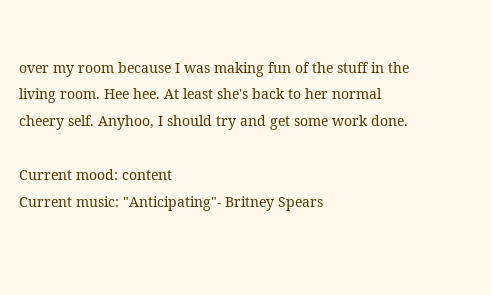over my room because I was making fun of the stuff in the
living room. Hee hee. At least she's back to her normal
cheery self. Anyhoo, I should try and get some work done.

Current mood: content
Current music: "Anticipating"- Britney Spears